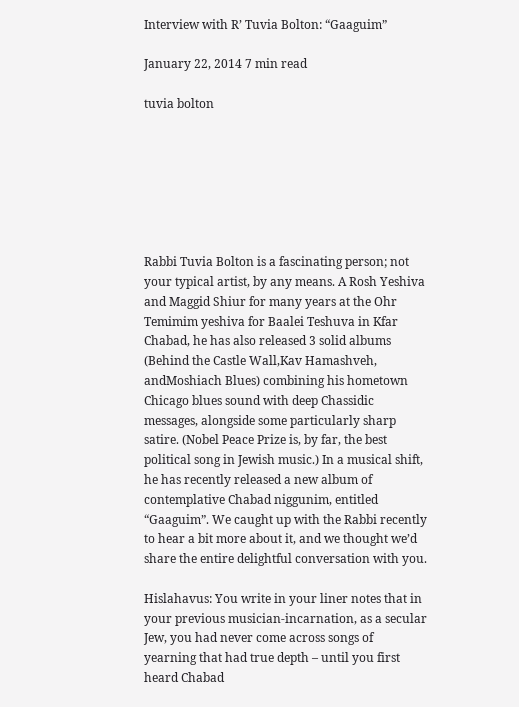Interview with R’ Tuvia Bolton: “Gaaguim”

January 22, 2014 7 min read

tuvia bolton







Rabbi Tuvia Bolton is a fascinating person; not your typical artist, by any means. A Rosh Yeshiva and Maggid Shiur for many years at the Ohr Temimim yeshiva for Baalei Teshuva in Kfar Chabad, he has also released 3 solid albums (Behind the Castle Wall,Kav Hamashveh, andMoshiach Blues) combining his hometown Chicago blues sound with deep Chassidic messages, alongside some particularly sharp satire. (Nobel Peace Prize is, by far, the best political song in Jewish music.) In a musical shift, he has recently released a new album of contemplative Chabad niggunim, entitled “Gaaguim”. We caught up with the Rabbi recently to hear a bit more about it, and we thought we’d share the entire delightful conversation with you.

Hislahavus: You write in your liner notes that in your previous musician-incarnation, as a secular Jew, you had never come across songs of yearning that had true depth – until you first heard Chabad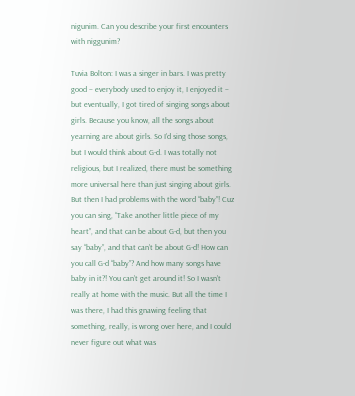nigunim. Can you describe your first encounters with niggunim?

Tuvia Bolton: I was a singer in bars. I was pretty good – everybody used to enjoy it, I enjoyed it – but eventually, I got tired of singing songs about girls. Because you know, all the songs about yearning are about girls. So I’d sing those songs, but I would think about G-d. I was totally not religious, but I realized, there must be something more universal here than just singing about girls. But then I had problems with the word “baby”! Cuz you can sing, “Take another little piece of my heart”, and that can be about G-d, but then you say “baby”, and that can’t be about G-d! How can you call G-d “baby”? And how many songs have baby in it?! You can’t get around it! So I wasn’t really at home with the music. But all the time I was there, I had this gnawing feeling that something, really, is wrong over here, and I could never figure out what was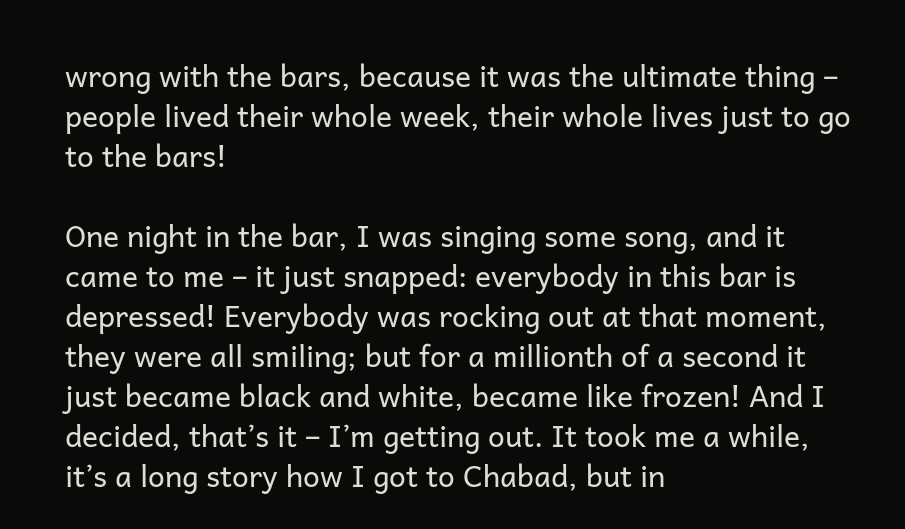wrong with the bars, because it was the ultimate thing – people lived their whole week, their whole lives just to go to the bars!

One night in the bar, I was singing some song, and it came to me – it just snapped: everybody in this bar is depressed! Everybody was rocking out at that moment, they were all smiling; but for a millionth of a second it just became black and white, became like frozen! And I decided, that’s it – I’m getting out. It took me a while, it’s a long story how I got to Chabad, but in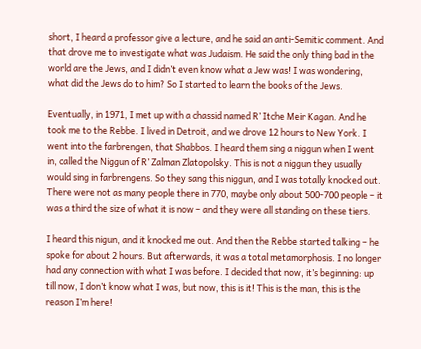short, I heard a professor give a lecture, and he said an anti-Semitic comment. And that drove me to investigate what was Judaism. He said the only thing bad in the world are the Jews, and I didn’t even know what a Jew was! I was wondering, what did the Jews do to him? So I started to learn the books of the Jews.

Eventually, in 1971, I met up with a chassid named R’ Itche Meir Kagan. And he took me to the Rebbe. I lived in Detroit, and we drove 12 hours to New York. I went into the farbrengen, that Shabbos. I heard them sing a niggun when I went in, called the Niggun of R’ Zalman Zlatopolsky. This is not a niggun they usually would sing in farbrengens. So they sang this niggun, and I was totally knocked out. There were not as many people there in 770, maybe only about 500-700 people – it was a third the size of what it is now – and they were all standing on these tiers.

I heard this nigun, and it knocked me out. And then the Rebbe started talking – he spoke for about 2 hours. But afterwards, it was a total metamorphosis. I no longer had any connection with what I was before. I decided that now, it’s beginning: up till now, I don’t know what I was, but now, this is it! This is the man, this is the reason I’m here!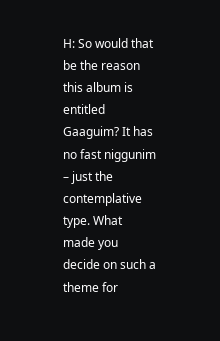H: So would that be the reason this album is entitled Gaaguim? It has no fast niggunim – just the contemplative type. What made you decide on such a theme for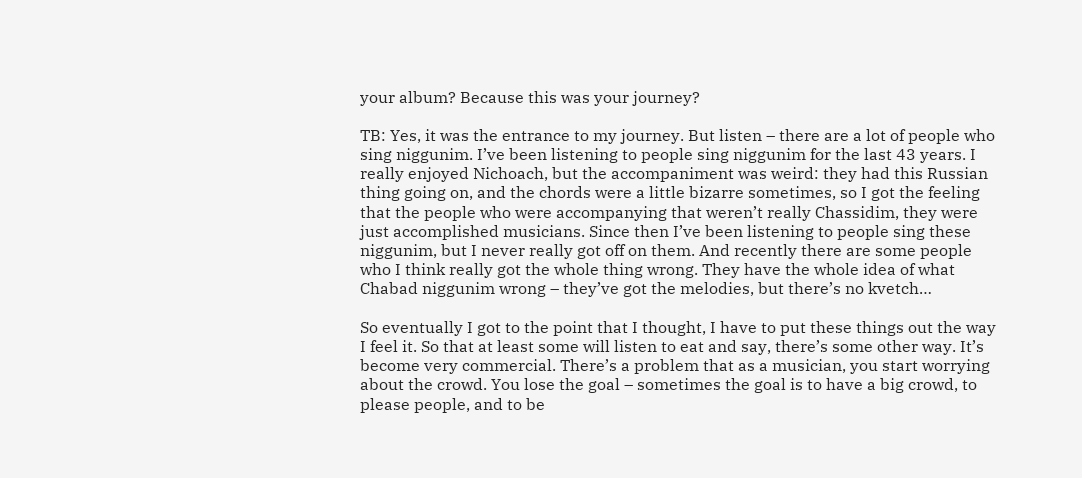your album? Because this was your journey?

TB: Yes, it was the entrance to my journey. But listen – there are a lot of people who sing niggunim. I’ve been listening to people sing niggunim for the last 43 years. I really enjoyed Nichoach, but the accompaniment was weird: they had this Russian thing going on, and the chords were a little bizarre sometimes, so I got the feeling that the people who were accompanying that weren’t really Chassidim, they were just accomplished musicians. Since then I’ve been listening to people sing these niggunim, but I never really got off on them. And recently there are some people who I think really got the whole thing wrong. They have the whole idea of what Chabad niggunim wrong – they’ve got the melodies, but there’s no kvetch…

So eventually I got to the point that I thought, I have to put these things out the way I feel it. So that at least some will listen to eat and say, there’s some other way. It’s become very commercial. There’s a problem that as a musician, you start worrying about the crowd. You lose the goal – sometimes the goal is to have a big crowd, to please people, and to be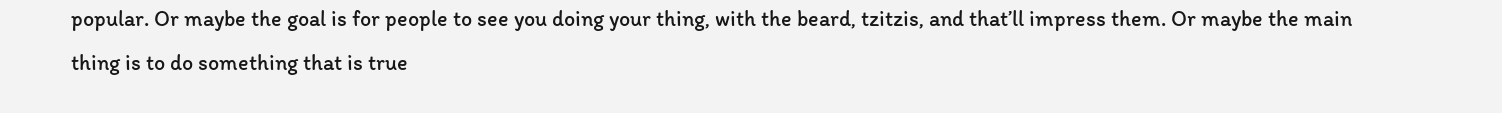popular. Or maybe the goal is for people to see you doing your thing, with the beard, tzitzis, and that’ll impress them. Or maybe the main thing is to do something that is true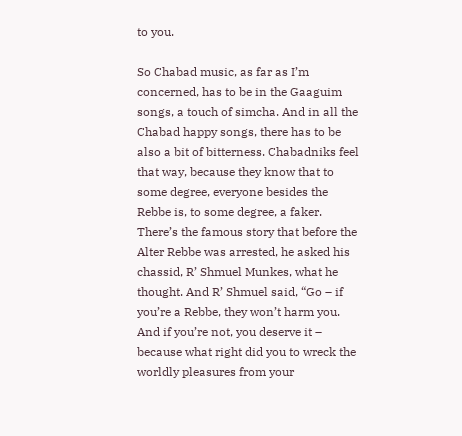to you.

So Chabad music, as far as I’m concerned, has to be in the Gaaguim songs, a touch of simcha. And in all the Chabad happy songs, there has to be also a bit of bitterness. Chabadniks feel that way, because they know that to some degree, everyone besides the Rebbe is, to some degree, a faker. There’s the famous story that before the Alter Rebbe was arrested, he asked his chassid, R’ Shmuel Munkes, what he thought. And R’ Shmuel said, “Go – if you’re a Rebbe, they won’t harm you. And if you’re not, you deserve it – because what right did you to wreck the worldly pleasures from your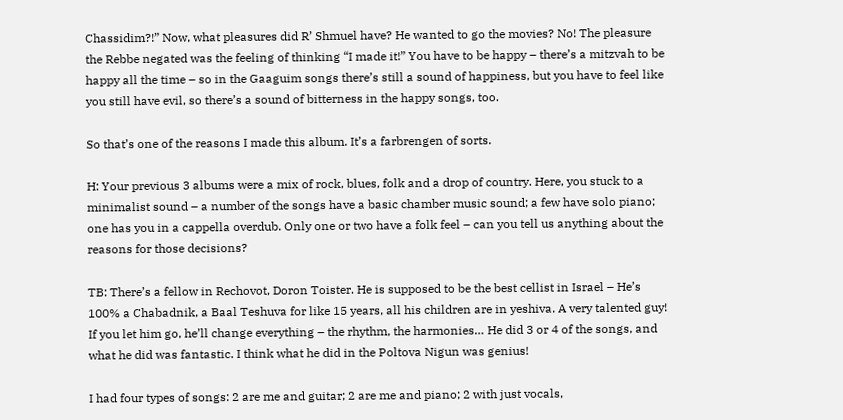Chassidim?!” Now, what pleasures did R’ Shmuel have? He wanted to go the movies? No! The pleasure the Rebbe negated was the feeling of thinking “I made it!” You have to be happy – there’s a mitzvah to be happy all the time – so in the Gaaguim songs there’s still a sound of happiness, but you have to feel like you still have evil, so there’s a sound of bitterness in the happy songs, too.

So that’s one of the reasons I made this album. It’s a farbrengen of sorts.

H: Your previous 3 albums were a mix of rock, blues, folk and a drop of country. Here, you stuck to a minimalist sound – a number of the songs have a basic chamber music sound; a few have solo piano; one has you in a cappella overdub. Only one or two have a folk feel – can you tell us anything about the reasons for those decisions?

TB: There’s a fellow in Rechovot, Doron Toister. He is supposed to be the best cellist in Israel – He’s 100% a Chabadnik, a Baal Teshuva for like 15 years, all his children are in yeshiva. A very talented guy! If you let him go, he’ll change everything – the rhythm, the harmonies… He did 3 or 4 of the songs, and what he did was fantastic. I think what he did in the Poltova Nigun was genius!

I had four types of songs: 2 are me and guitar; 2 are me and piano; 2 with just vocals,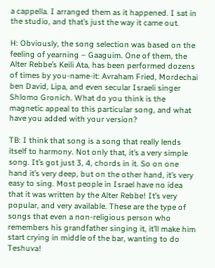a cappella. I arranged them as it happened. I sat in the studio, and that’s just the way it came out.

H: Obviously, the song selection was based on the feeling of yearning – Gaaguim. One of them, the Alter Rebbe’s Keili Ata, has been performed dozens of times by you-name-it: Avraham Fried, Mordechai ben David, Lipa, and even secular Israeli singer Shlomo Gronich. What do you think is the magnetic appeal to this particular song, and what have you added with your version?

TB: I think that song is a song that really lends itself to harmony. Not only that, it’s a very simple song. It’s got just 3, 4, chords in it. So on one hand it’s very deep, but on the other hand, it’s very easy to sing. Most people in Israel have no idea that it was written by the Alter Rebbe! It’s very popular, and very available. These are the type of songs that even a non-religious person who remembers his grandfather singing it, it’ll make him start crying in middle of the bar, wanting to do Teshuva!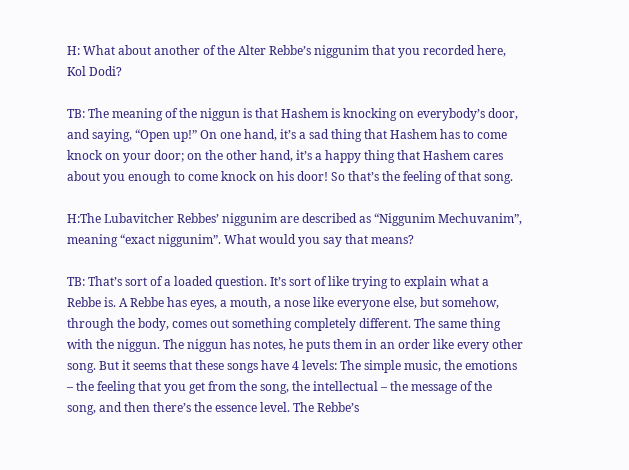H: What about another of the Alter Rebbe’s niggunim that you recorded here, Kol Dodi?

TB: The meaning of the niggun is that Hashem is knocking on everybody’s door, and saying, “Open up!” On one hand, it’s a sad thing that Hashem has to come knock on your door; on the other hand, it’s a happy thing that Hashem cares about you enough to come knock on his door! So that’s the feeling of that song.

H:The Lubavitcher Rebbes’ niggunim are described as “Niggunim Mechuvanim”, meaning “exact niggunim”. What would you say that means?

TB: That’s sort of a loaded question. It’s sort of like trying to explain what a Rebbe is. A Rebbe has eyes, a mouth, a nose like everyone else, but somehow, through the body, comes out something completely different. The same thing with the niggun. The niggun has notes, he puts them in an order like every other song. But it seems that these songs have 4 levels: The simple music, the emotions – the feeling that you get from the song, the intellectual – the message of the song, and then there’s the essence level. The Rebbe’s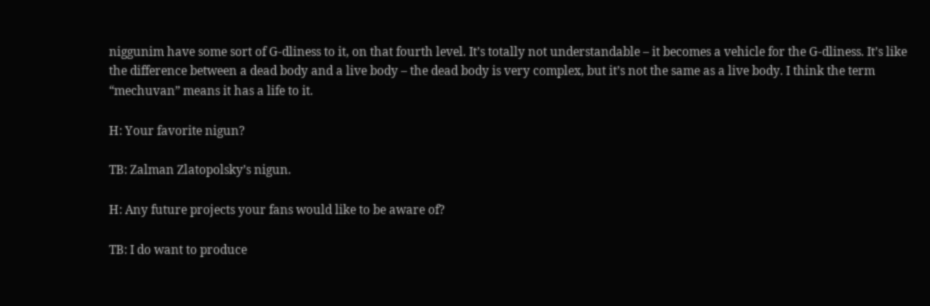niggunim have some sort of G-dliness to it, on that fourth level. It’s totally not understandable – it becomes a vehicle for the G-dliness. It’s like the difference between a dead body and a live body – the dead body is very complex, but it’s not the same as a live body. I think the term “mechuvan” means it has a life to it.

H: Your favorite nigun?

TB: Zalman Zlatopolsky’s nigun.

H: Any future projects your fans would like to be aware of?

TB: I do want to produce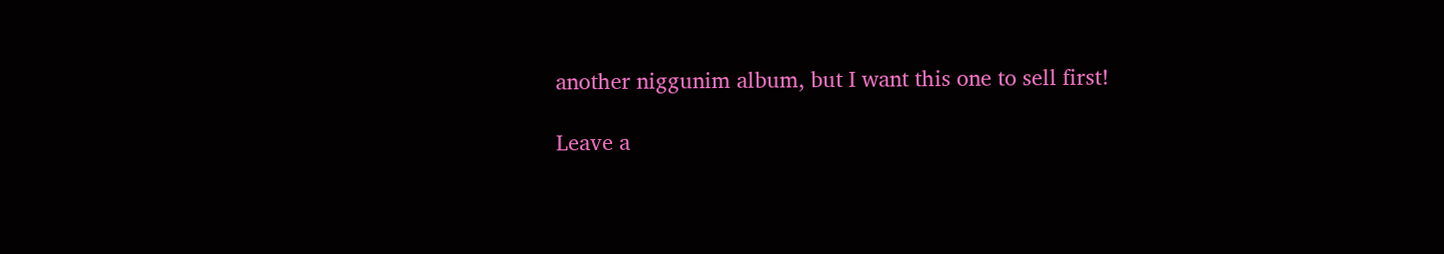another niggunim album, but I want this one to sell first!

Leave a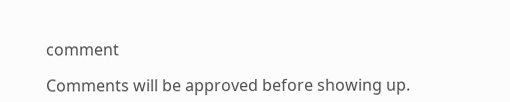comment

Comments will be approved before showing up.